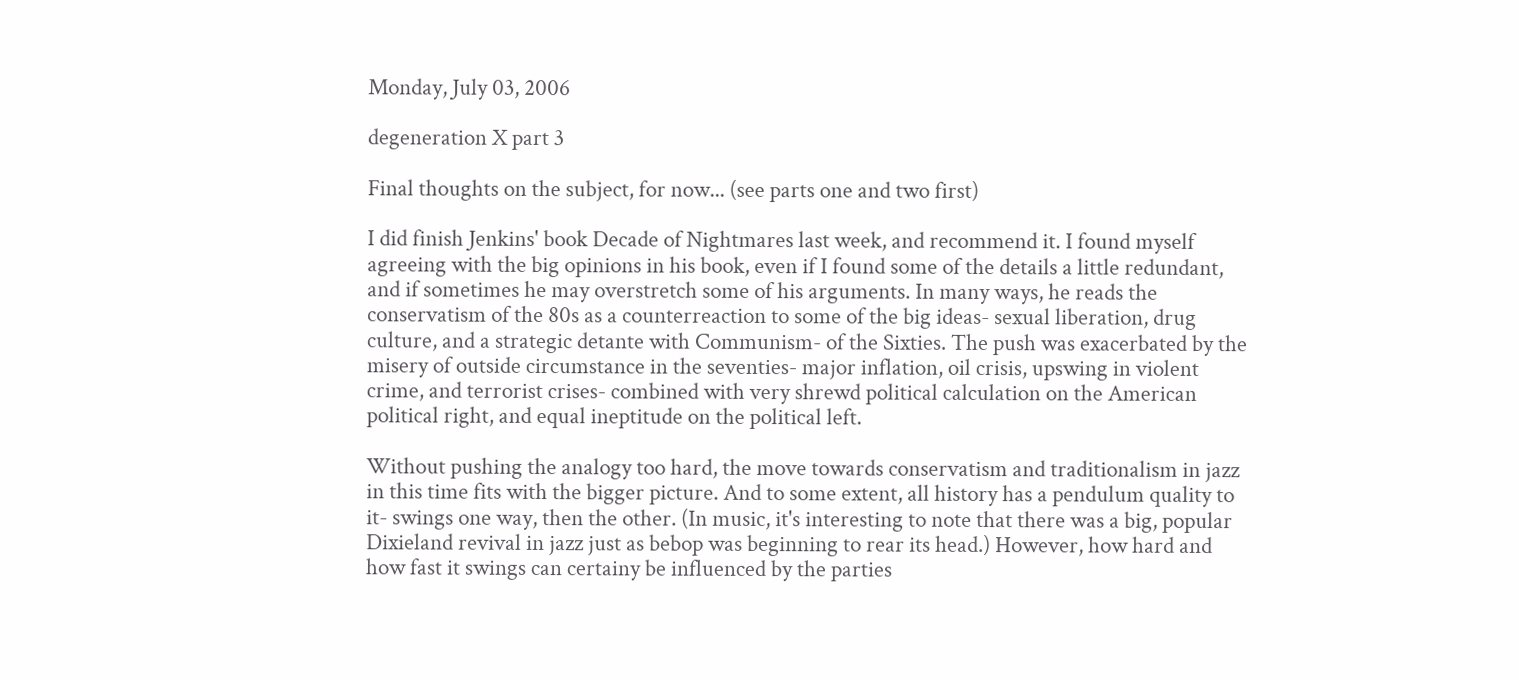Monday, July 03, 2006

degeneration X part 3

Final thoughts on the subject, for now... (see parts one and two first)

I did finish Jenkins' book Decade of Nightmares last week, and recommend it. I found myself agreeing with the big opinions in his book, even if I found some of the details a little redundant, and if sometimes he may overstretch some of his arguments. In many ways, he reads the conservatism of the 80s as a counterreaction to some of the big ideas- sexual liberation, drug culture, and a strategic detante with Communism- of the Sixties. The push was exacerbated by the misery of outside circumstance in the seventies- major inflation, oil crisis, upswing in violent crime, and terrorist crises- combined with very shrewd political calculation on the American political right, and equal ineptitude on the political left.

Without pushing the analogy too hard, the move towards conservatism and traditionalism in jazz in this time fits with the bigger picture. And to some extent, all history has a pendulum quality to it- swings one way, then the other. (In music, it's interesting to note that there was a big, popular Dixieland revival in jazz just as bebop was beginning to rear its head.) However, how hard and how fast it swings can certainy be influenced by the parties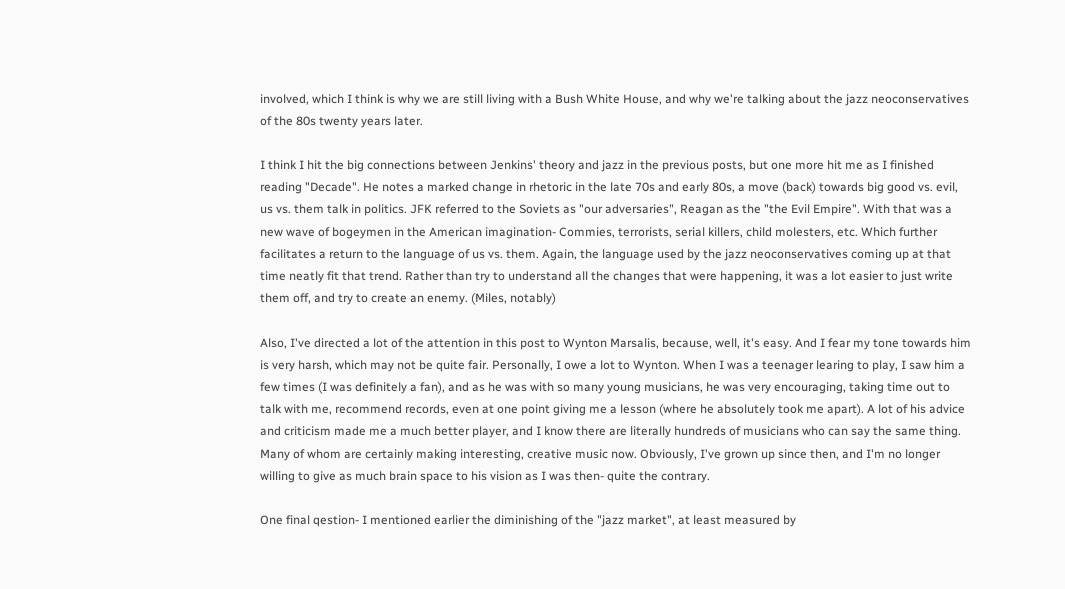involved, which I think is why we are still living with a Bush White House, and why we're talking about the jazz neoconservatives of the 80s twenty years later.

I think I hit the big connections between Jenkins' theory and jazz in the previous posts, but one more hit me as I finished reading "Decade". He notes a marked change in rhetoric in the late 70s and early 80s, a move (back) towards big good vs. evil, us vs. them talk in politics. JFK referred to the Soviets as "our adversaries", Reagan as the "the Evil Empire". With that was a new wave of bogeymen in the American imagination- Commies, terrorists, serial killers, child molesters, etc. Which further facilitates a return to the language of us vs. them. Again, the language used by the jazz neoconservatives coming up at that time neatly fit that trend. Rather than try to understand all the changes that were happening, it was a lot easier to just write them off, and try to create an enemy. (Miles, notably)

Also, I've directed a lot of the attention in this post to Wynton Marsalis, because, well, it's easy. And I fear my tone towards him is very harsh, which may not be quite fair. Personally, I owe a lot to Wynton. When I was a teenager learing to play, I saw him a few times (I was definitely a fan), and as he was with so many young musicians, he was very encouraging, taking time out to talk with me, recommend records, even at one point giving me a lesson (where he absolutely took me apart). A lot of his advice and criticism made me a much better player, and I know there are literally hundreds of musicians who can say the same thing. Many of whom are certainly making interesting, creative music now. Obviously, I've grown up since then, and I'm no longer willing to give as much brain space to his vision as I was then- quite the contrary.

One final qestion- I mentioned earlier the diminishing of the "jazz market", at least measured by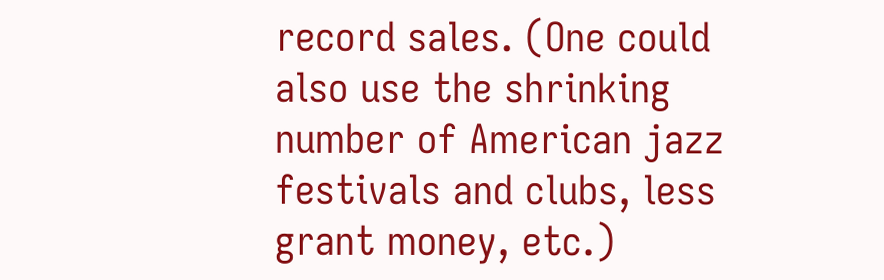record sales. (One could also use the shrinking number of American jazz festivals and clubs, less grant money, etc.)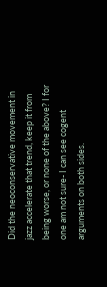Did the neoconservative movement in jazz accelerate that trend, keep it from being worse, or none of the above? I for one am not sure- I can see cogent arguments on both sides.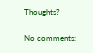Thoughts?

No comments: